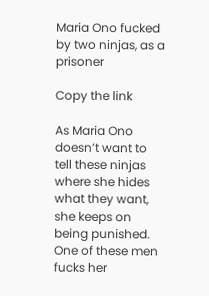Maria Ono fucked by two ninjas, as a prisoner

Copy the link

As Maria Ono doesn’t want to tell these ninjas where she hides what they want, she keeps on being punished. One of these men fucks her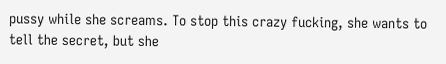pussy while she screams. To stop this crazy fucking, she wants to tell the secret, but she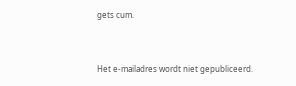gets cum.


Het e-mailadres wordt niet gepubliceerd.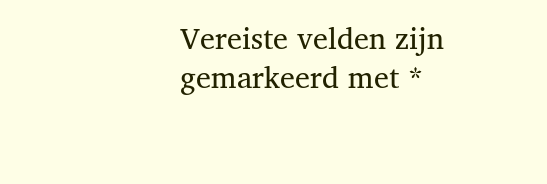Vereiste velden zijn gemarkeerd met *